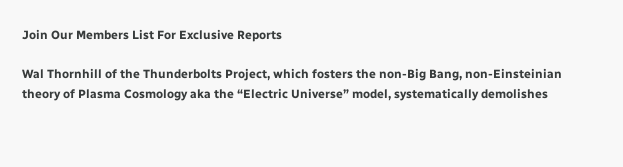Join Our Members List For Exclusive Reports

Wal Thornhill of the Thunderbolts Project, which fosters the non-Big Bang, non-Einsteinian theory of Plasma Cosmology aka the “Electric Universe” model, systematically demolishes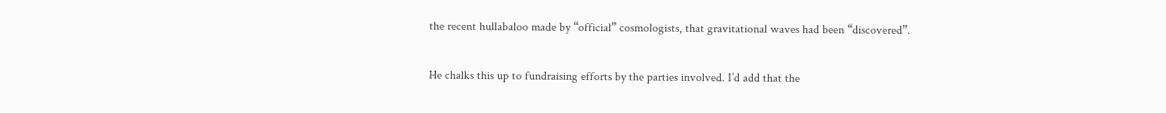the recent hullabaloo made by “official” cosmologists, that gravitational waves had been “discovered”.

He chalks this up to fundraising efforts by the parties involved. I’d add that the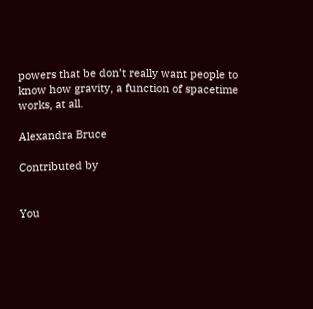powers that be don’t really want people to know how gravity, a function of spacetime works, at all.

Alexandra Bruce

Contributed by


You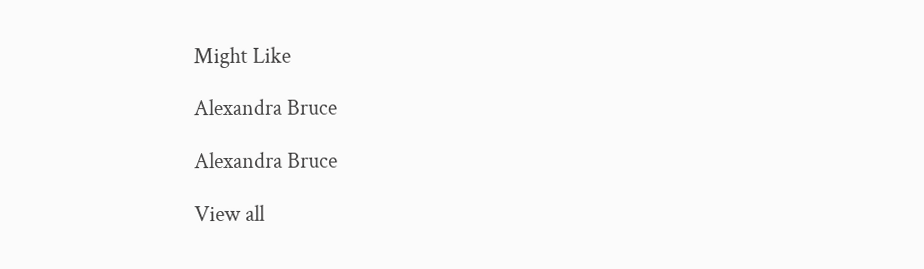Might Like

Alexandra Bruce

Alexandra Bruce

View all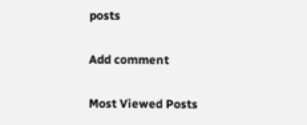posts

Add comment

Most Viewed Posts